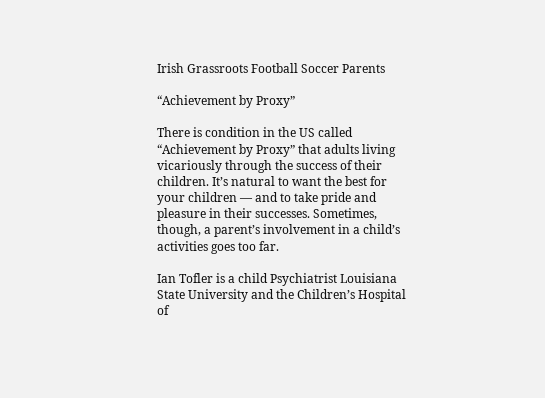Irish Grassroots Football Soccer Parents

“Achievement by Proxy”

There is condition in the US called “Achievement by Proxy” that adults living vicariously through the success of their children. It’s natural to want the best for your children — and to take pride and pleasure in their successes. Sometimes, though, a parent’s involvement in a child’s activities goes too far.

Ian Tofler is a child Psychiatrist Louisiana State University and the Children’s Hospital of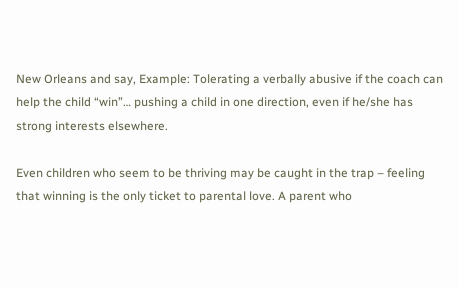New Orleans and say, Example: Tolerating a verbally abusive if the coach can help the child “win”… pushing a child in one direction, even if he/she has strong interests elsewhere.

Even children who seem to be thriving may be caught in the trap – feeling that winning is the only ticket to parental love. A parent who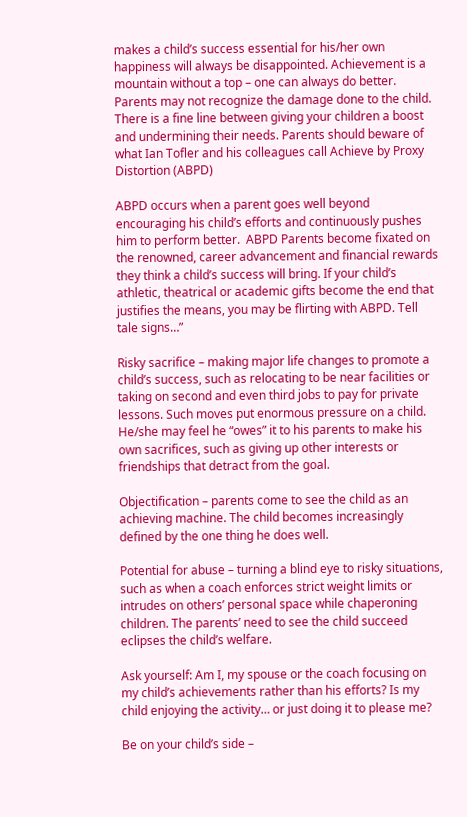makes a child’s success essential for his/her own happiness will always be disappointed. Achievement is a mountain without a top – one can always do better. Parents may not recognize the damage done to the child. There is a fine line between giving your children a boost and undermining their needs. Parents should beware of what Ian Tofler and his colleagues call Achieve by Proxy Distortion (ABPD)

ABPD occurs when a parent goes well beyond encouraging his child’s efforts and continuously pushes him to perform better.  ABPD Parents become fixated on the renowned, career advancement and financial rewards they think a child’s success will bring. If your child’s athletic, theatrical or academic gifts become the end that justifies the means, you may be flirting with ABPD. Tell tale signs…”

Risky sacrifice – making major life changes to promote a child’s success, such as relocating to be near facilities or taking on second and even third jobs to pay for private lessons. Such moves put enormous pressure on a child. He/she may feel he “owes” it to his parents to make his own sacrifices, such as giving up other interests or friendships that detract from the goal.

Objectification – parents come to see the child as an achieving machine. The child becomes increasingly defined by the one thing he does well.

Potential for abuse – turning a blind eye to risky situations, such as when a coach enforces strict weight limits or intrudes on others’ personal space while chaperoning children. The parents’ need to see the child succeed eclipses the child’s welfare.

Ask yourself: Am I, my spouse or the coach focusing on my child’s achievements rather than his efforts? Is my child enjoying the activity… or just doing it to please me?

Be on your child’s side –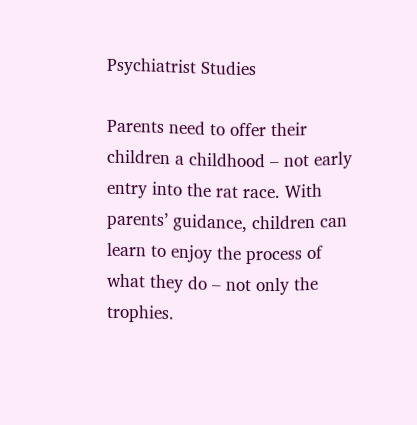Psychiatrist Studies

Parents need to offer their children a childhood – not early entry into the rat race. With parents’ guidance, children can learn to enjoy the process of what they do – not only the trophies.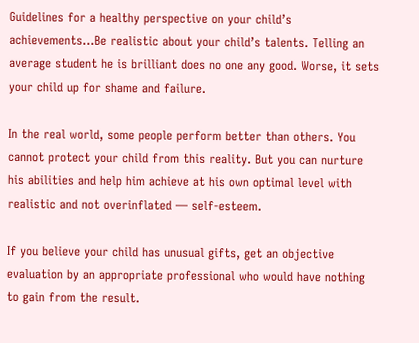Guidelines for a healthy perspective on your child’s achievements…Be realistic about your child’s talents. Telling an average student he is brilliant does no one any good. Worse, it sets your child up for shame and failure.

In the real world, some people perform better than others. You cannot protect your child from this reality. But you can nurture his abilities and help him achieve at his own optimal level with realistic and not overinflated — self-esteem.

If you believe your child has unusual gifts, get an objective evaluation by an appropriate professional who would have nothing to gain from the result.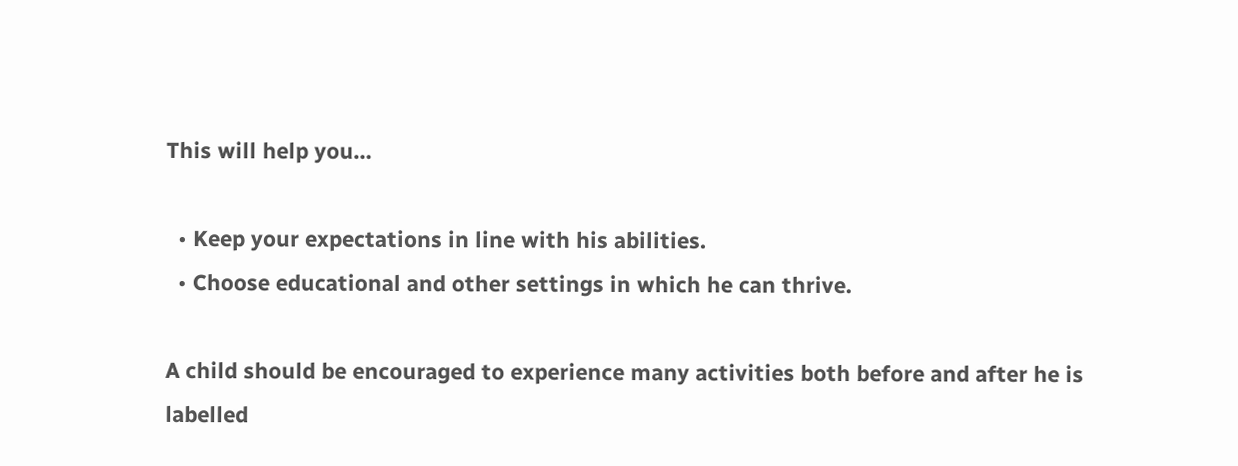This will help you…

  • Keep your expectations in line with his abilities.
  • Choose educational and other settings in which he can thrive.

A child should be encouraged to experience many activities both before and after he is labelled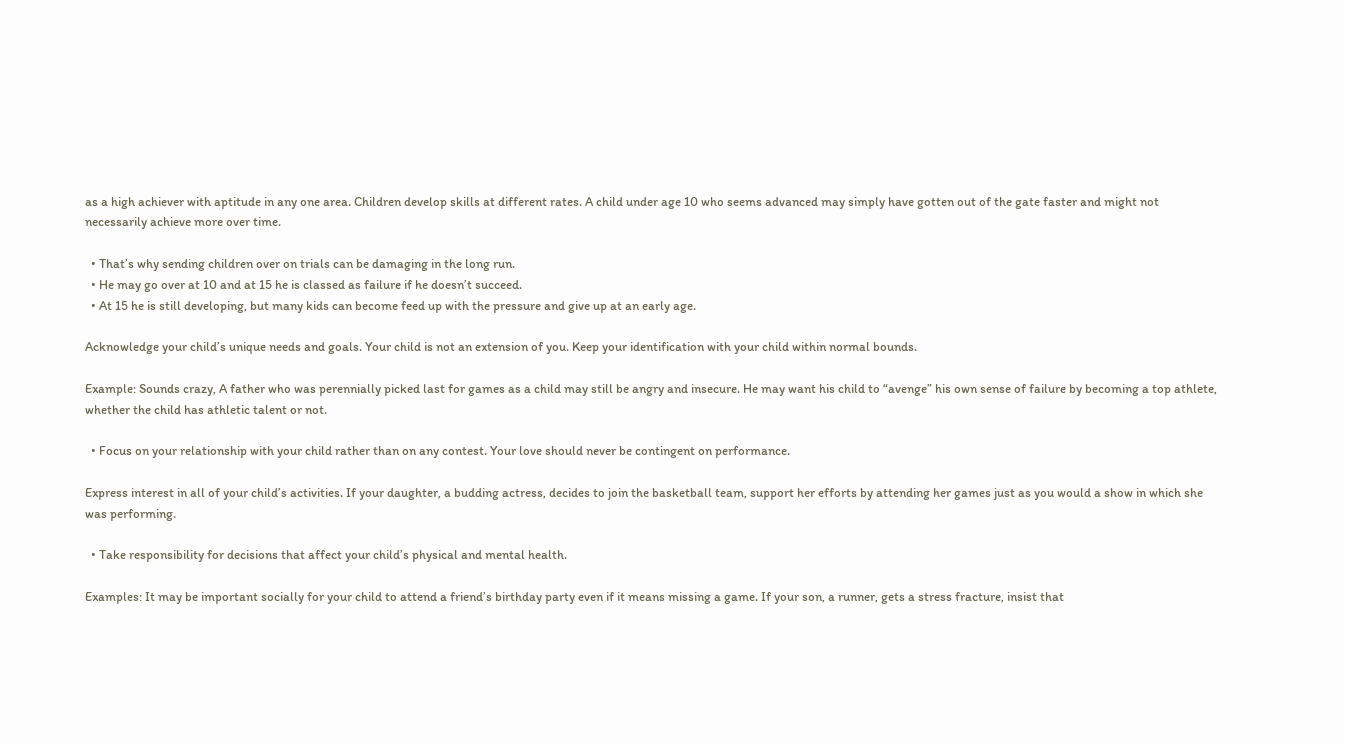as a high achiever with aptitude in any one area. Children develop skills at different rates. A child under age 10 who seems advanced may simply have gotten out of the gate faster and might not necessarily achieve more over time.

  • That’s why sending children over on trials can be damaging in the long run.
  • He may go over at 10 and at 15 he is classed as failure if he doesn’t succeed.
  • At 15 he is still developing, but many kids can become feed up with the pressure and give up at an early age.

Acknowledge your child’s unique needs and goals. Your child is not an extension of you. Keep your identification with your child within normal bounds.

Example: Sounds crazy, A father who was perennially picked last for games as a child may still be angry and insecure. He may want his child to “avenge” his own sense of failure by becoming a top athlete, whether the child has athletic talent or not.

  • Focus on your relationship with your child rather than on any contest. Your love should never be contingent on performance.

Express interest in all of your child’s activities. If your daughter, a budding actress, decides to join the basketball team, support her efforts by attending her games just as you would a show in which she was performing.

  • Take responsibility for decisions that affect your child’s physical and mental health.

Examples: It may be important socially for your child to attend a friend’s birthday party even if it means missing a game. If your son, a runner, gets a stress fracture, insist that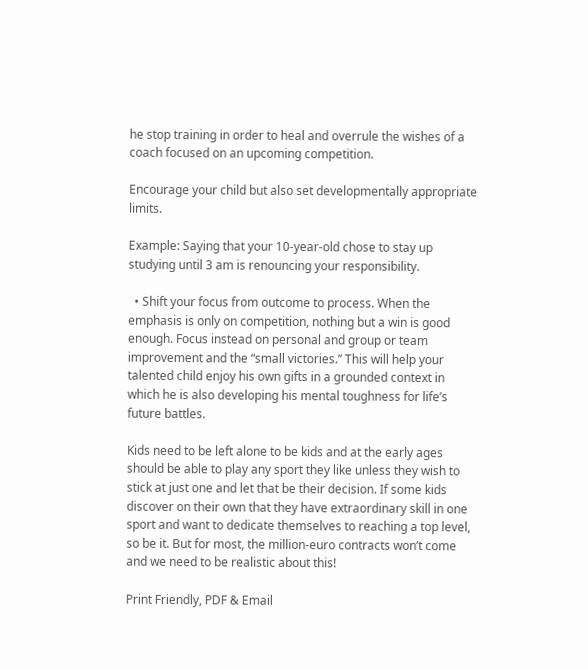he stop training in order to heal and overrule the wishes of a coach focused on an upcoming competition.

Encourage your child but also set developmentally appropriate limits.

Example: Saying that your 10-year-old chose to stay up studying until 3 am is renouncing your responsibility.

  • Shift your focus from outcome to process. When the emphasis is only on competition, nothing but a win is good enough. Focus instead on personal and group or team improvement and the “small victories.” This will help your talented child enjoy his own gifts in a grounded context in which he is also developing his mental toughness for life’s future battles.

Kids need to be left alone to be kids and at the early ages should be able to play any sport they like unless they wish to stick at just one and let that be their decision. If some kids discover on their own that they have extraordinary skill in one sport and want to dedicate themselves to reaching a top level, so be it. But for most, the million-euro contracts won’t come and we need to be realistic about this!

Print Friendly, PDF & Email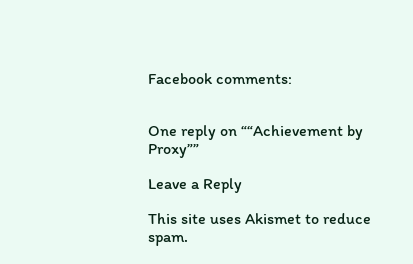Facebook comments:


One reply on ““Achievement by Proxy””

Leave a Reply

This site uses Akismet to reduce spam.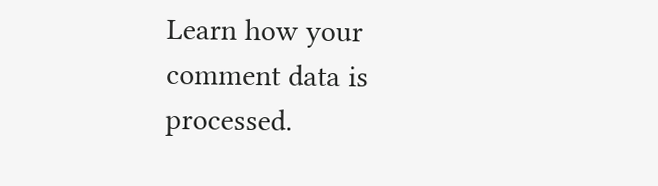Learn how your comment data is processed.